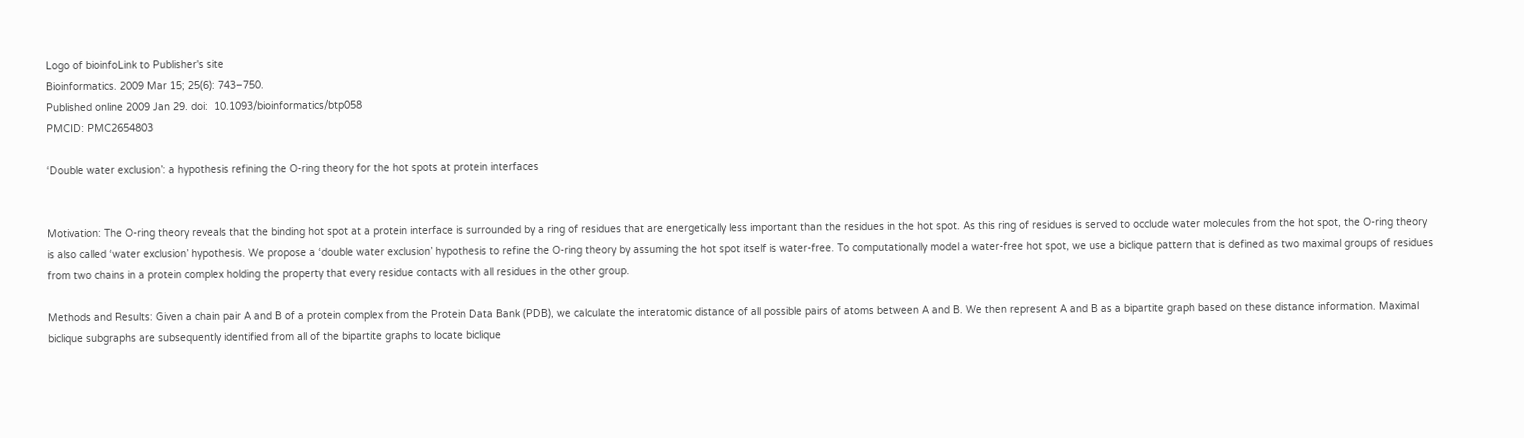Logo of bioinfoLink to Publisher's site
Bioinformatics. 2009 Mar 15; 25(6): 743–750.
Published online 2009 Jan 29. doi:  10.1093/bioinformatics/btp058
PMCID: PMC2654803

‘Double water exclusion’: a hypothesis refining the O-ring theory for the hot spots at protein interfaces


Motivation: The O-ring theory reveals that the binding hot spot at a protein interface is surrounded by a ring of residues that are energetically less important than the residues in the hot spot. As this ring of residues is served to occlude water molecules from the hot spot, the O-ring theory is also called ‘water exclusion’ hypothesis. We propose a ‘double water exclusion’ hypothesis to refine the O-ring theory by assuming the hot spot itself is water-free. To computationally model a water-free hot spot, we use a biclique pattern that is defined as two maximal groups of residues from two chains in a protein complex holding the property that every residue contacts with all residues in the other group.

Methods and Results: Given a chain pair A and B of a protein complex from the Protein Data Bank (PDB), we calculate the interatomic distance of all possible pairs of atoms between A and B. We then represent A and B as a bipartite graph based on these distance information. Maximal biclique subgraphs are subsequently identified from all of the bipartite graphs to locate biclique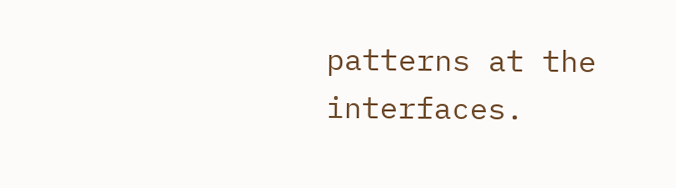patterns at the interfaces.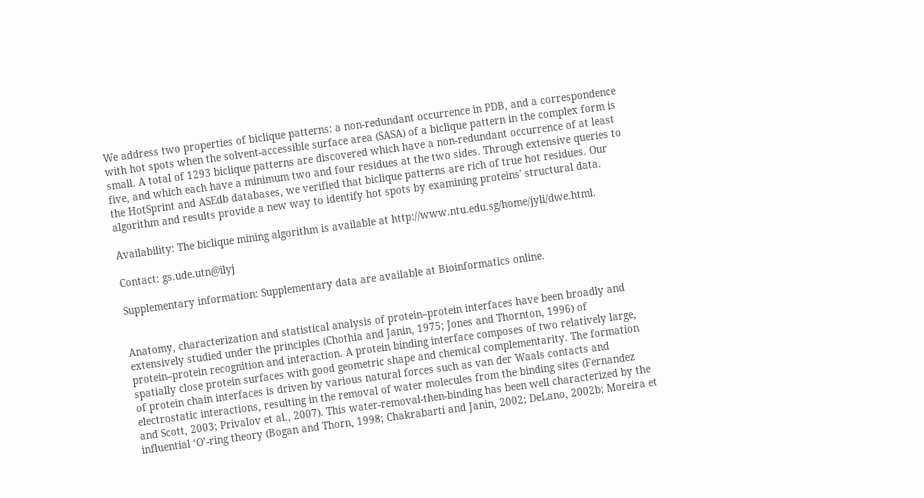We address two properties of biclique patterns: a non-redundant occurrence in PDB, and a correspondence with hot spots when the solvent-accessible surface area (SASA) of a biclique pattern in the complex form is small. A total of 1293 biclique patterns are discovered which have a non-redundant occurrence of at least five, and which each have a minimum two and four residues at the two sides. Through extensive queries to the HotSprint and ASEdb databases, we verified that biclique patterns are rich of true hot residues. Our algorithm and results provide a new way to identify hot spots by examining proteins' structural data.

Availability: The biclique mining algorithm is available at http://www.ntu.edu.sg/home/jyli/dwe.html.

Contact: gs.ude.utn@ilyj

Supplementary information: Supplementary data are available at Bioinformatics online.


Anatomy, characterization and statistical analysis of protein–protein interfaces have been broadly and extensively studied under the principles (Chothia and Janin, 1975; Jones and Thornton, 1996) of protein–protein recognition and interaction. A protein binding interface composes of two relatively large, spatially close protein surfaces with good geometric shape and chemical complementarity. The formation of protein chain interfaces is driven by various natural forces such as van der Waals contacts and electrostatic interactions, resulting in the removal of water molecules from the binding sites (Fernandez and Scott, 2003; Privalov et al., 2007). This water-removal-then-binding has been well characterized by the influential ‘O’-ring theory (Bogan and Thorn, 1998; Chakrabarti and Janin, 2002; DeLano, 2002b; Moreira et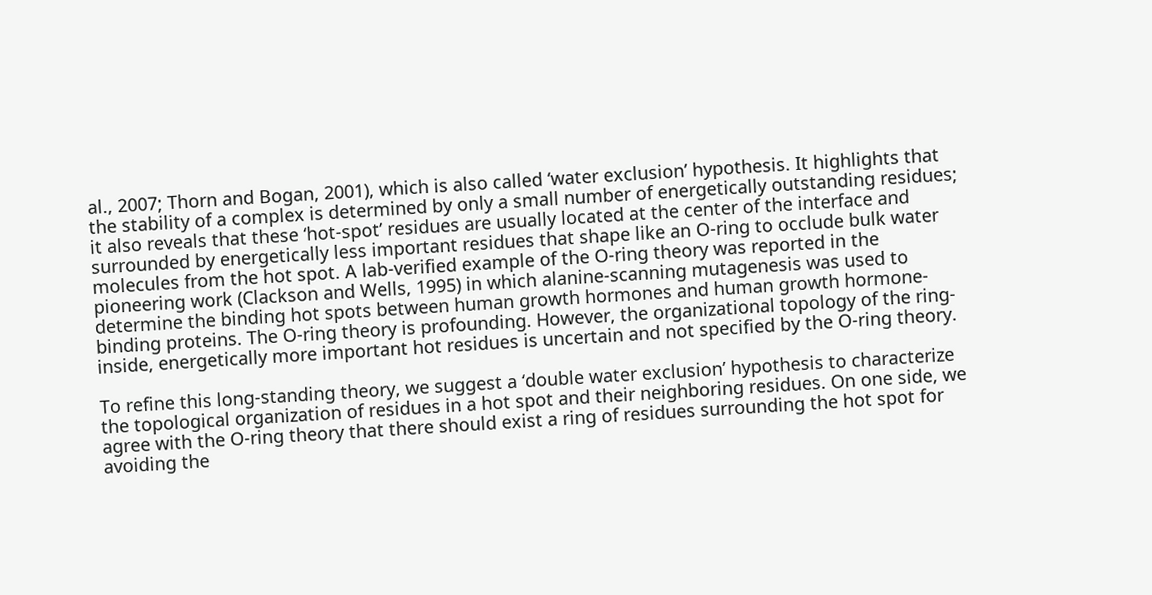al., 2007; Thorn and Bogan, 2001), which is also called ‘water exclusion’ hypothesis. It highlights that the stability of a complex is determined by only a small number of energetically outstanding residues; it also reveals that these ‘hot-spot’ residues are usually located at the center of the interface and surrounded by energetically less important residues that shape like an O-ring to occlude bulk water molecules from the hot spot. A lab-verified example of the O-ring theory was reported in the pioneering work (Clackson and Wells, 1995) in which alanine-scanning mutagenesis was used to determine the binding hot spots between human growth hormones and human growth hormone-binding proteins. The O-ring theory is profounding. However, the organizational topology of the ring-inside, energetically more important hot residues is uncertain and not specified by the O-ring theory.

To refine this long-standing theory, we suggest a ‘double water exclusion’ hypothesis to characterize the topological organization of residues in a hot spot and their neighboring residues. On one side, we agree with the O-ring theory that there should exist a ring of residues surrounding the hot spot for avoiding the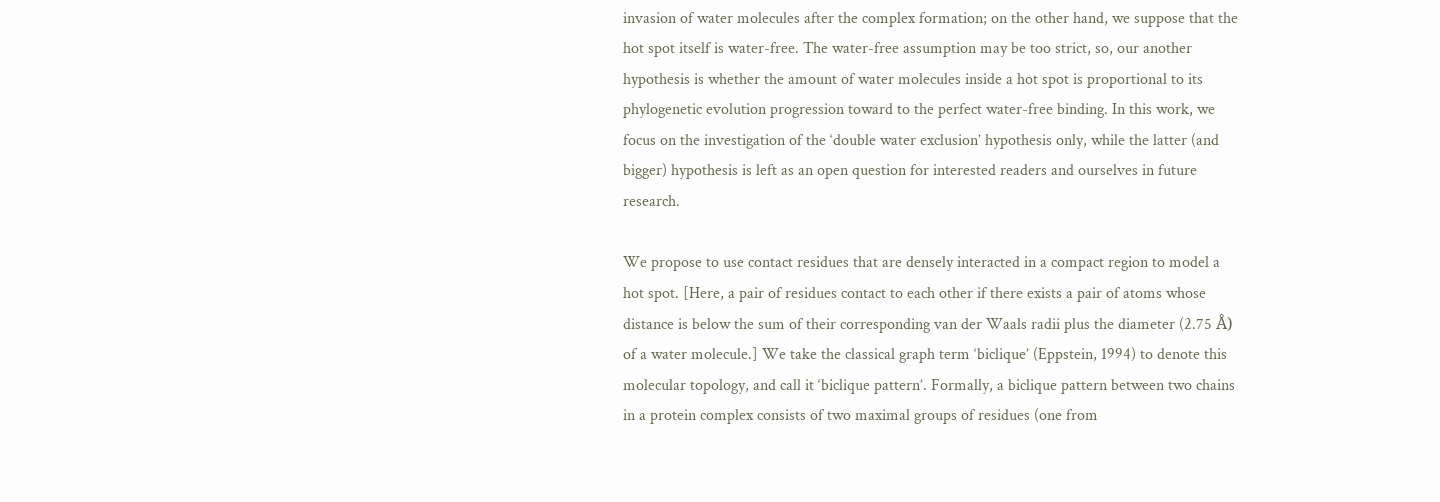invasion of water molecules after the complex formation; on the other hand, we suppose that the hot spot itself is water-free. The water-free assumption may be too strict, so, our another hypothesis is whether the amount of water molecules inside a hot spot is proportional to its phylogenetic evolution progression toward to the perfect water-free binding. In this work, we focus on the investigation of the ‘double water exclusion’ hypothesis only, while the latter (and bigger) hypothesis is left as an open question for interested readers and ourselves in future research.

We propose to use contact residues that are densely interacted in a compact region to model a hot spot. [Here, a pair of residues contact to each other if there exists a pair of atoms whose distance is below the sum of their corresponding van der Waals radii plus the diameter (2.75 Å) of a water molecule.] We take the classical graph term ‘biclique’ (Eppstein, 1994) to denote this molecular topology, and call it ‘biclique pattern’. Formally, a biclique pattern between two chains in a protein complex consists of two maximal groups of residues (one from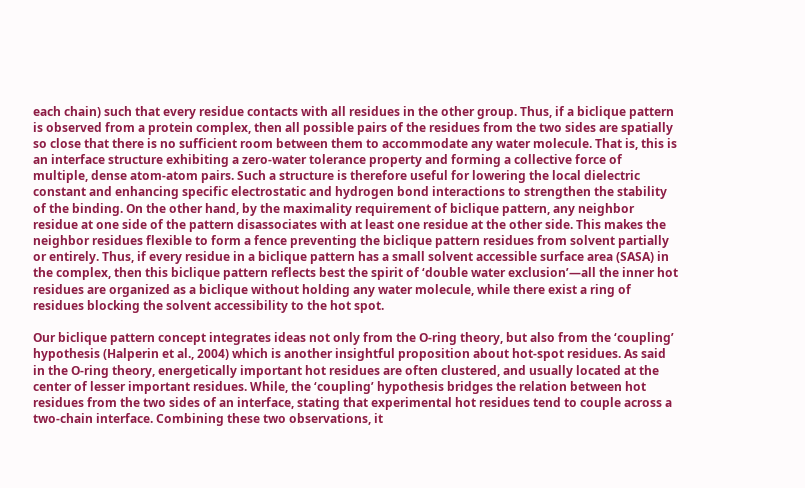each chain) such that every residue contacts with all residues in the other group. Thus, if a biclique pattern is observed from a protein complex, then all possible pairs of the residues from the two sides are spatially so close that there is no sufficient room between them to accommodate any water molecule. That is, this is an interface structure exhibiting a zero-water tolerance property and forming a collective force of multiple, dense atom-atom pairs. Such a structure is therefore useful for lowering the local dielectric constant and enhancing specific electrostatic and hydrogen bond interactions to strengthen the stability of the binding. On the other hand, by the maximality requirement of biclique pattern, any neighbor residue at one side of the pattern disassociates with at least one residue at the other side. This makes the neighbor residues flexible to form a fence preventing the biclique pattern residues from solvent partially or entirely. Thus, if every residue in a biclique pattern has a small solvent accessible surface area (SASA) in the complex, then this biclique pattern reflects best the spirit of ‘double water exclusion’—all the inner hot residues are organized as a biclique without holding any water molecule, while there exist a ring of residues blocking the solvent accessibility to the hot spot.

Our biclique pattern concept integrates ideas not only from the O-ring theory, but also from the ‘coupling’ hypothesis (Halperin et al., 2004) which is another insightful proposition about hot-spot residues. As said in the O-ring theory, energetically important hot residues are often clustered, and usually located at the center of lesser important residues. While, the ‘coupling’ hypothesis bridges the relation between hot residues from the two sides of an interface, stating that experimental hot residues tend to couple across a two-chain interface. Combining these two observations, it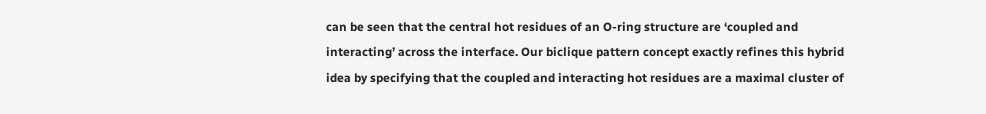can be seen that the central hot residues of an O-ring structure are ‘coupled and interacting’ across the interface. Our biclique pattern concept exactly refines this hybrid idea by specifying that the coupled and interacting hot residues are a maximal cluster of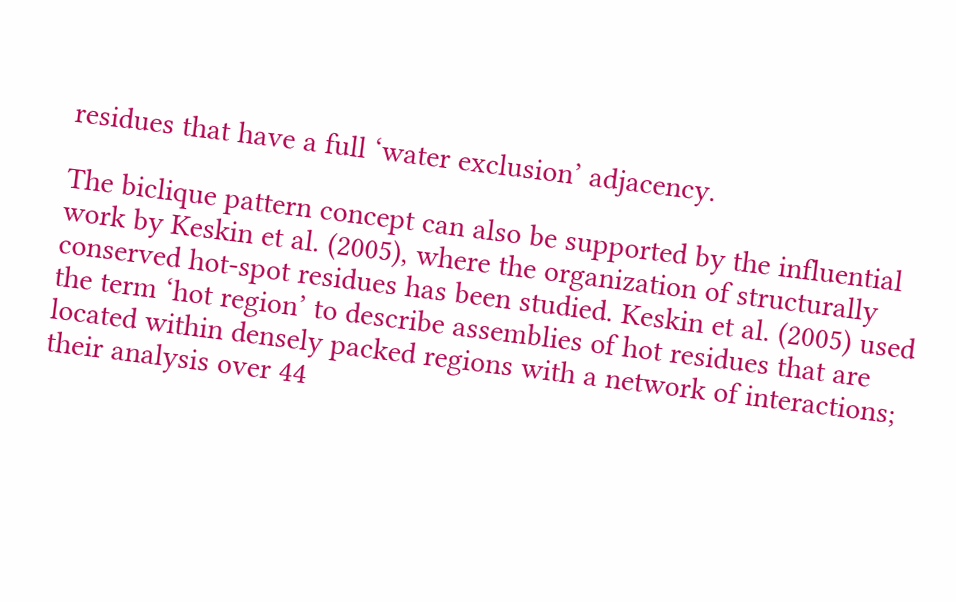residues that have a full ‘water exclusion’ adjacency.

The biclique pattern concept can also be supported by the influential work by Keskin et al. (2005), where the organization of structurally conserved hot-spot residues has been studied. Keskin et al. (2005) used the term ‘hot region’ to describe assemblies of hot residues that are located within densely packed regions with a network of interactions; their analysis over 44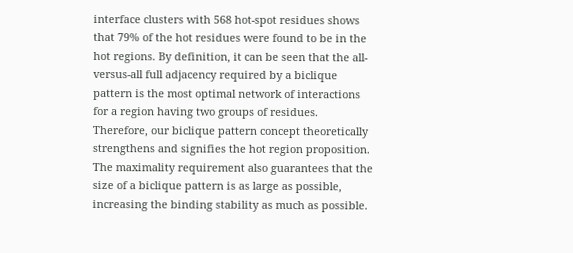interface clusters with 568 hot-spot residues shows that 79% of the hot residues were found to be in the hot regions. By definition, it can be seen that the all-versus-all full adjacency required by a biclique pattern is the most optimal network of interactions for a region having two groups of residues. Therefore, our biclique pattern concept theoretically strengthens and signifies the hot region proposition. The maximality requirement also guarantees that the size of a biclique pattern is as large as possible, increasing the binding stability as much as possible.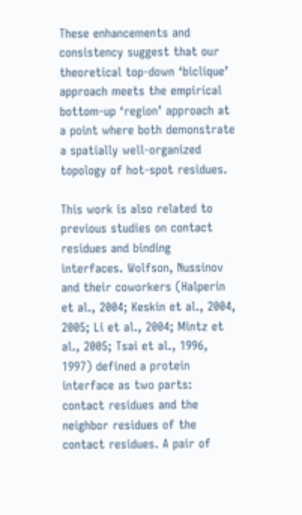These enhancements and consistency suggest that our theoretical top-down ‘biclique’ approach meets the empirical bottom-up ‘region’ approach at a point where both demonstrate a spatially well-organized topology of hot-spot residues.

This work is also related to previous studies on contact residues and binding interfaces. Wolfson, Nussinov and their coworkers (Halperin et al., 2004; Keskin et al., 2004, 2005; Li et al., 2004; Mintz et al., 2005; Tsai et al., 1996, 1997) defined a protein interface as two parts: contact residues and the neighbor residues of the contact residues. A pair of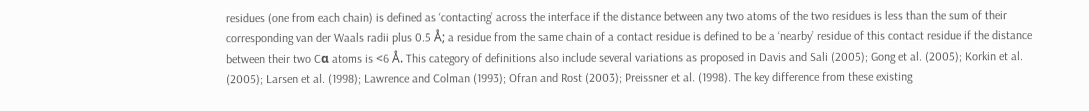residues (one from each chain) is defined as ‘contacting’ across the interface if the distance between any two atoms of the two residues is less than the sum of their corresponding van der Waals radii plus 0.5 Å; a residue from the same chain of a contact residue is defined to be a ‘nearby’ residue of this contact residue if the distance between their two Cα atoms is <6 Å. This category of definitions also include several variations as proposed in Davis and Sali (2005); Gong et al. (2005); Korkin et al. (2005); Larsen et al. (1998); Lawrence and Colman (1993); Ofran and Rost (2003); Preissner et al. (1998). The key difference from these existing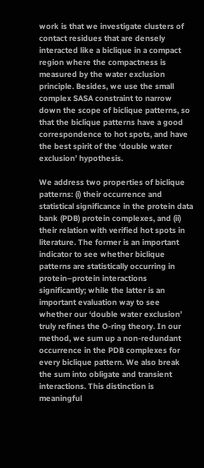work is that we investigate clusters of contact residues that are densely interacted like a biclique in a compact region where the compactness is measured by the water exclusion principle. Besides, we use the small complex SASA constraint to narrow down the scope of biclique patterns, so that the biclique patterns have a good correspondence to hot spots, and have the best spirit of the ‘double water exclusion’ hypothesis.

We address two properties of biclique patterns: (i) their occurrence and statistical significance in the protein data bank (PDB) protein complexes, and (ii) their relation with verified hot spots in literature. The former is an important indicator to see whether biclique patterns are statistically occurring in protein–protein interactions significantly; while the latter is an important evaluation way to see whether our ‘double water exclusion’ truly refines the O-ring theory. In our method, we sum up a non-redundant occurrence in the PDB complexes for every biclique pattern. We also break the sum into obligate and transient interactions. This distinction is meaningful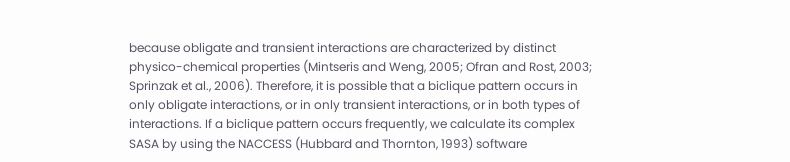because obligate and transient interactions are characterized by distinct physico-chemical properties (Mintseris and Weng, 2005; Ofran and Rost, 2003; Sprinzak et al., 2006). Therefore, it is possible that a biclique pattern occurs in only obligate interactions, or in only transient interactions, or in both types of interactions. If a biclique pattern occurs frequently, we calculate its complex SASA by using the NACCESS (Hubbard and Thornton, 1993) software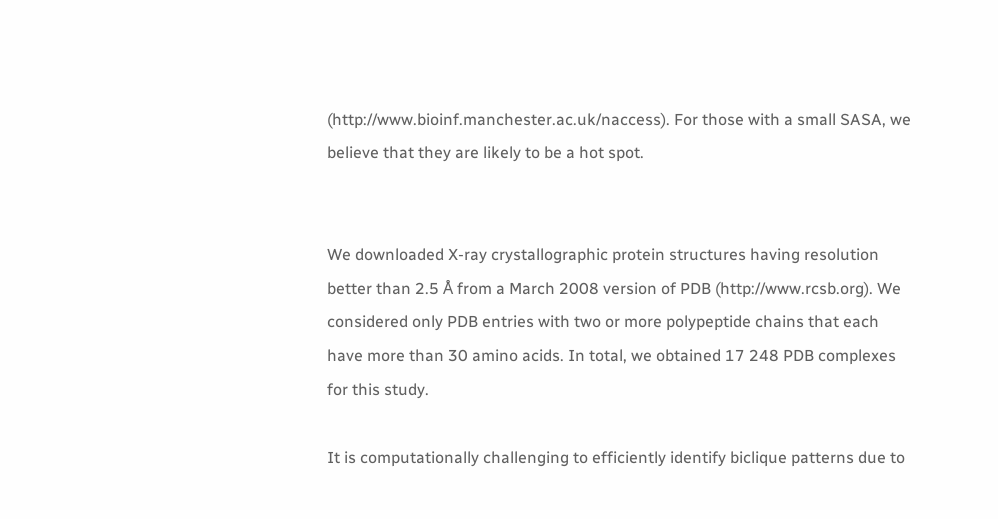(http://www.bioinf.manchester.ac.uk/naccess). For those with a small SASA, we believe that they are likely to be a hot spot.


We downloaded X-ray crystallographic protein structures having resolution better than 2.5 Å from a March 2008 version of PDB (http://www.rcsb.org). We considered only PDB entries with two or more polypeptide chains that each have more than 30 amino acids. In total, we obtained 17 248 PDB complexes for this study.

It is computationally challenging to efficiently identify biclique patterns due to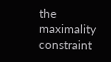the maximality constraint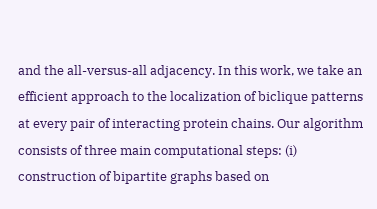and the all-versus-all adjacency. In this work, we take an efficient approach to the localization of biclique patterns at every pair of interacting protein chains. Our algorithm consists of three main computational steps: (i) construction of bipartite graphs based on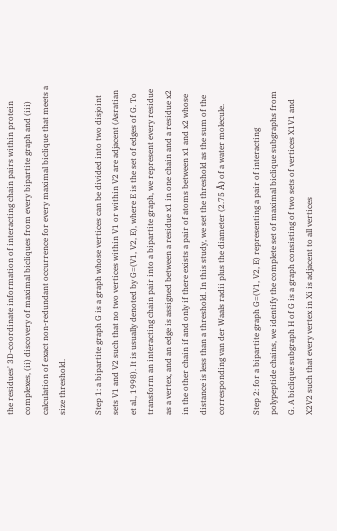the residues' 3D-coordinate information of interacting chain pairs within protein complexes, (ii) discovery of maximal bicliques from every bipartite graph and (iii) calculation of exact non-redundant occurrence for every maximal biclique that meets a size threshold.

Step 1: a bipartite graph G is a graph whose vertices can be divided into two disjoint sets V1 and V2 such that no two vertices within V1 or within V2 are adjacent (Asratian et al., 1998). It is usually denoted by G=(V1, V2, E), where E is the set of edges of G. To transform an interacting chain pair into a bipartite graph, we represent every residue as a vertex, and an edge is assigned between a residue x1 in one chain and a residue x2 in the other chain if and only if there exists a pair of atoms between x1 and x2 whose distance is less than a threshold. In this study, we set the threshold as the sum of the corresponding van der Waals radii plus the diameter (2.75 Å) of a water molecule.

Step 2: for a bipartite graph G=(V1, V2, E) representing a pair of interacting polypeptide chains, we identify the complete set of maximal biclique subgraphs from G. A biclique subgraph H of G is a graph consisting of two sets of vertices X1V1 and X2V2 such that every vertex in Xi is adjacent to all vertices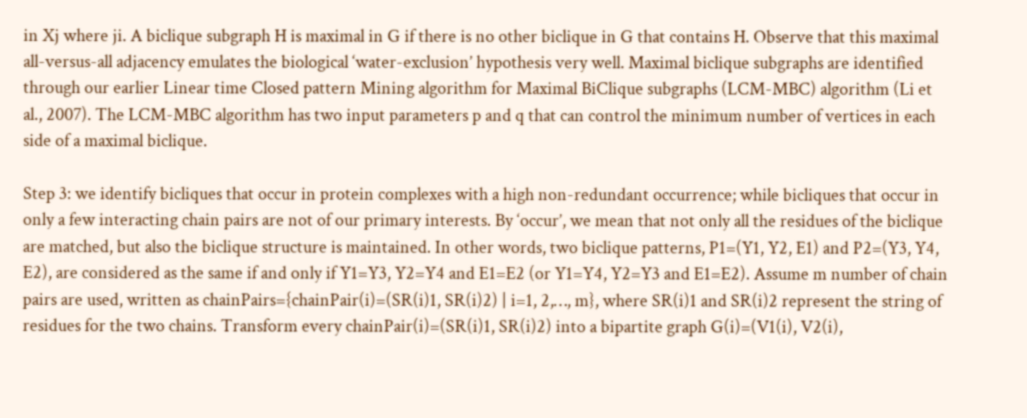in Xj where ji. A biclique subgraph H is maximal in G if there is no other biclique in G that contains H. Observe that this maximal all-versus-all adjacency emulates the biological ‘water-exclusion’ hypothesis very well. Maximal biclique subgraphs are identified through our earlier Linear time Closed pattern Mining algorithm for Maximal BiClique subgraphs (LCM-MBC) algorithm (Li et al., 2007). The LCM-MBC algorithm has two input parameters p and q that can control the minimum number of vertices in each side of a maximal biclique.

Step 3: we identify bicliques that occur in protein complexes with a high non-redundant occurrence; while bicliques that occur in only a few interacting chain pairs are not of our primary interests. By ‘occur’, we mean that not only all the residues of the biclique are matched, but also the biclique structure is maintained. In other words, two biclique patterns, P1=(Y1, Y2, E1) and P2=(Y3, Y4, E2), are considered as the same if and only if Y1=Y3, Y2=Y4 and E1=E2 (or Y1=Y4, Y2=Y3 and E1=E2). Assume m number of chain pairs are used, written as chainPairs={chainPair(i)=(SR(i)1, SR(i)2) | i=1, 2,…, m}, where SR(i)1 and SR(i)2 represent the string of residues for the two chains. Transform every chainPair(i)=(SR(i)1, SR(i)2) into a bipartite graph G(i)=(V1(i), V2(i),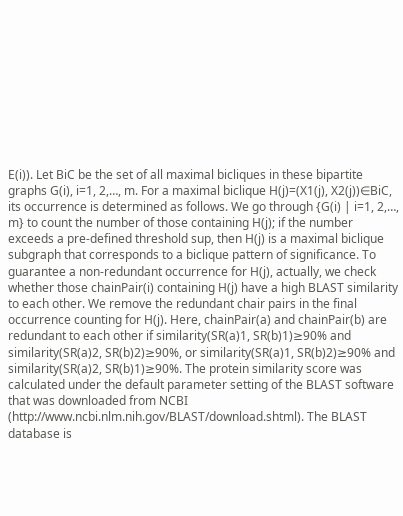E(i)). Let BiC be the set of all maximal bicliques in these bipartite graphs G(i), i=1, 2,…, m. For a maximal biclique H(j)=(X1(j), X2(j))∈BiC, its occurrence is determined as follows. We go through {G(i) | i=1, 2,…, m} to count the number of those containing H(j); if the number exceeds a pre-defined threshold sup, then H(j) is a maximal biclique subgraph that corresponds to a biclique pattern of significance. To guarantee a non-redundant occurrence for H(j), actually, we check whether those chainPair(i) containing H(j) have a high BLAST similarity to each other. We remove the redundant chair pairs in the final occurrence counting for H(j). Here, chainPair(a) and chainPair(b) are redundant to each other if similarity(SR(a)1, SR(b)1)≥90% and similarity(SR(a)2, SR(b)2)≥90%, or similarity(SR(a)1, SR(b)2)≥90% and similarity(SR(a)2, SR(b)1)≥90%. The protein similarity score was calculated under the default parameter setting of the BLAST software that was downloaded from NCBI (http://www.ncbi.nlm.nih.gov/BLAST/download.shtml). The BLAST database is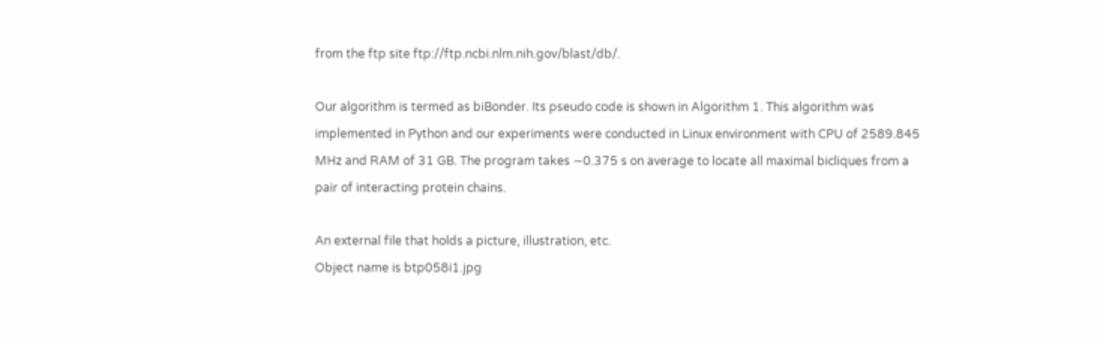from the ftp site ftp://ftp.ncbi.nlm.nih.gov/blast/db/.

Our algorithm is termed as biBonder. Its pseudo code is shown in Algorithm 1. This algorithm was implemented in Python and our experiments were conducted in Linux environment with CPU of 2589.845 MHz and RAM of 31 GB. The program takes ∼0.375 s on average to locate all maximal bicliques from a pair of interacting protein chains.

An external file that holds a picture, illustration, etc.
Object name is btp058i1.jpg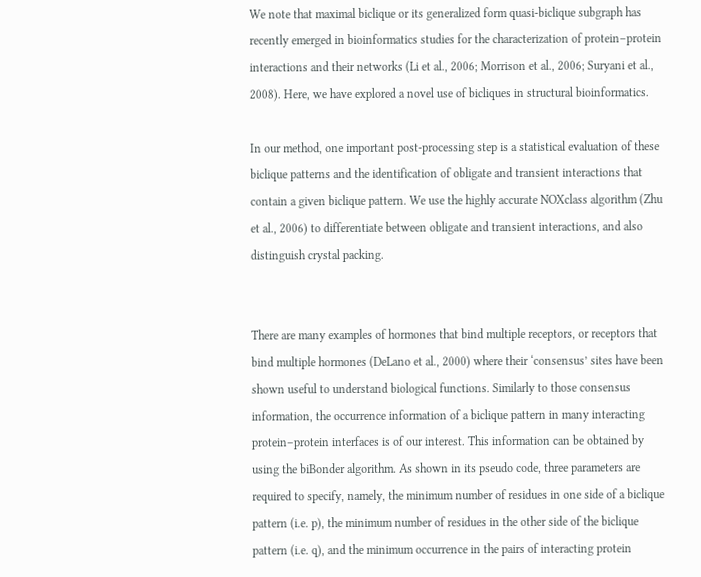We note that maximal biclique or its generalized form quasi-biclique subgraph has recently emerged in bioinformatics studies for the characterization of protein–protein interactions and their networks (Li et al., 2006; Morrison et al., 2006; Suryani et al., 2008). Here, we have explored a novel use of bicliques in structural bioinformatics.

In our method, one important post-processing step is a statistical evaluation of these biclique patterns and the identification of obligate and transient interactions that contain a given biclique pattern. We use the highly accurate NOXclass algorithm (Zhu et al., 2006) to differentiate between obligate and transient interactions, and also distinguish crystal packing.


There are many examples of hormones that bind multiple receptors, or receptors that bind multiple hormones (DeLano et al., 2000) where their ‘consensus’ sites have been shown useful to understand biological functions. Similarly to those consensus information, the occurrence information of a biclique pattern in many interacting protein–protein interfaces is of our interest. This information can be obtained by using the biBonder algorithm. As shown in its pseudo code, three parameters are required to specify, namely, the minimum number of residues in one side of a biclique pattern (i.e. p), the minimum number of residues in the other side of the biclique pattern (i.e. q), and the minimum occurrence in the pairs of interacting protein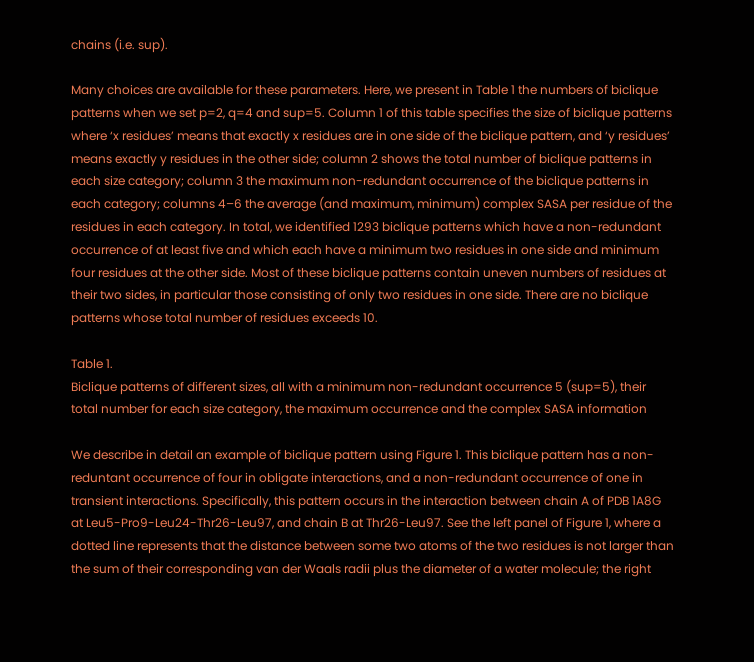chains (i.e. sup).

Many choices are available for these parameters. Here, we present in Table 1 the numbers of biclique patterns when we set p=2, q=4 and sup=5. Column 1 of this table specifies the size of biclique patterns where ‘x residues’ means that exactly x residues are in one side of the biclique pattern, and ‘y residues’ means exactly y residues in the other side; column 2 shows the total number of biclique patterns in each size category; column 3 the maximum non-redundant occurrence of the biclique patterns in each category; columns 4–6 the average (and maximum, minimum) complex SASA per residue of the residues in each category. In total, we identified 1293 biclique patterns which have a non-redundant occurrence of at least five and which each have a minimum two residues in one side and minimum four residues at the other side. Most of these biclique patterns contain uneven numbers of residues at their two sides, in particular those consisting of only two residues in one side. There are no biclique patterns whose total number of residues exceeds 10.

Table 1.
Biclique patterns of different sizes, all with a minimum non-redundant occurrence 5 (sup=5), their total number for each size category, the maximum occurrence and the complex SASA information

We describe in detail an example of biclique pattern using Figure 1. This biclique pattern has a non-reduntant occurrence of four in obligate interactions, and a non-redundant occurrence of one in transient interactions. Specifically, this pattern occurs in the interaction between chain A of PDB 1A8G at Leu5-Pro9-Leu24-Thr26-Leu97, and chain B at Thr26-Leu97. See the left panel of Figure 1, where a dotted line represents that the distance between some two atoms of the two residues is not larger than the sum of their corresponding van der Waals radii plus the diameter of a water molecule; the right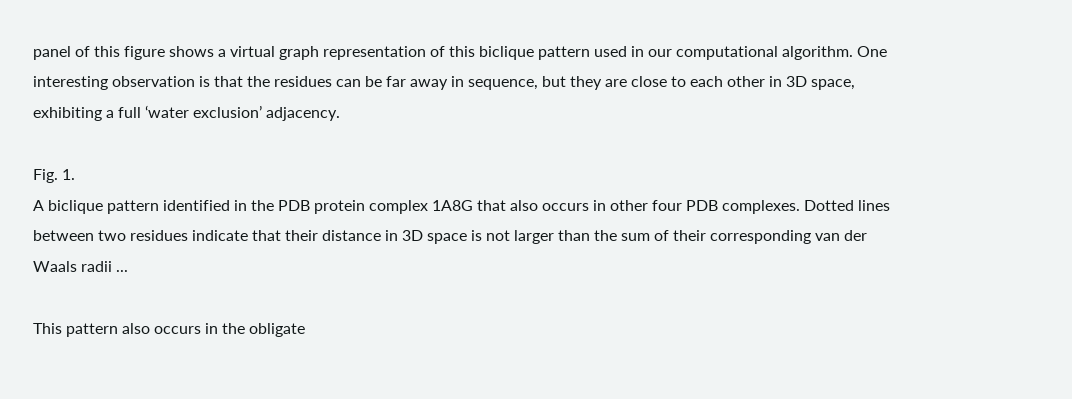panel of this figure shows a virtual graph representation of this biclique pattern used in our computational algorithm. One interesting observation is that the residues can be far away in sequence, but they are close to each other in 3D space, exhibiting a full ‘water exclusion’ adjacency.

Fig. 1.
A biclique pattern identified in the PDB protein complex 1A8G that also occurs in other four PDB complexes. Dotted lines between two residues indicate that their distance in 3D space is not larger than the sum of their corresponding van der Waals radii ...

This pattern also occurs in the obligate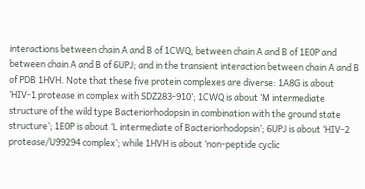interactions between chain A and B of 1CWQ, between chain A and B of 1E0P and between chain A and B of 6UPJ; and in the transient interaction between chain A and B of PDB 1HVH. Note that these five protein complexes are diverse: 1A8G is about ‘HIV-1 protease in complex with SDZ283-910’; 1CWQ is about ‘M intermediate structure of the wild type Bacteriorhodopsin in combination with the ground state structure’; 1E0P is about ‘L intermediate of Bacteriorhodopsin’; 6UPJ is about ‘HIV-2 protease/U99294 complex’; while 1HVH is about ‘non-peptide cyclic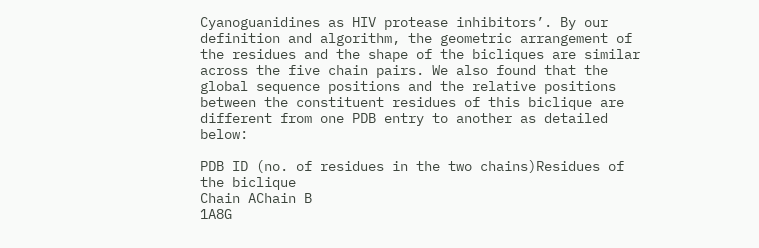Cyanoguanidines as HIV protease inhibitors’. By our definition and algorithm, the geometric arrangement of the residues and the shape of the bicliques are similar across the five chain pairs. We also found that the global sequence positions and the relative positions between the constituent residues of this biclique are different from one PDB entry to another as detailed below:

PDB ID (no. of residues in the two chains)Residues of the biclique
Chain AChain B
1A8G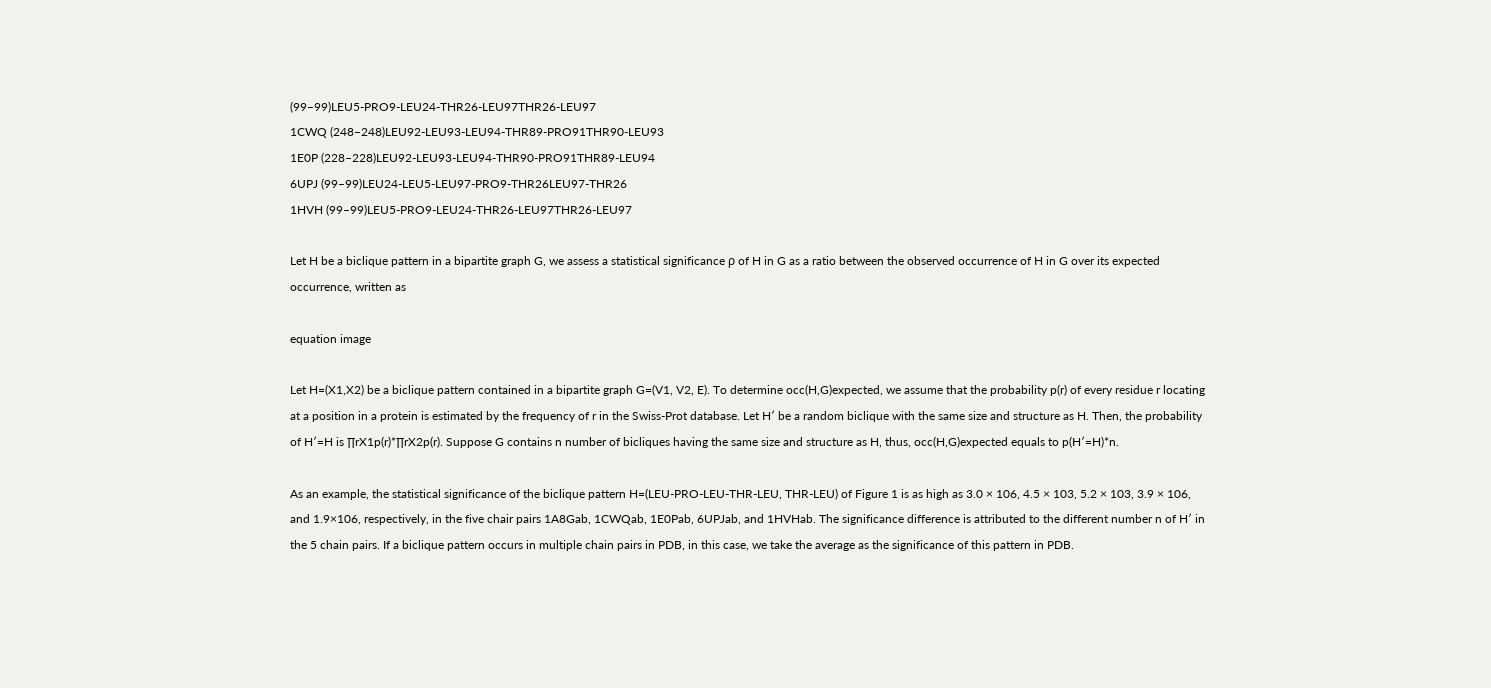(99–99)LEU5-PRO9-LEU24-THR26-LEU97THR26-LEU97
1CWQ (248–248)LEU92-LEU93-LEU94-THR89-PRO91THR90-LEU93
1E0P (228–228)LEU92-LEU93-LEU94-THR90-PRO91THR89-LEU94
6UPJ (99–99)LEU24-LEU5-LEU97-PRO9-THR26LEU97-THR26
1HVH (99–99)LEU5-PRO9-LEU24-THR26-LEU97THR26-LEU97

Let H be a biclique pattern in a bipartite graph G, we assess a statistical significance ρ of H in G as a ratio between the observed occurrence of H in G over its expected occurrence, written as

equation image

Let H=(X1,X2) be a biclique pattern contained in a bipartite graph G=(V1, V2, E). To determine occ(H,G)expected, we assume that the probability p(r) of every residue r locating at a position in a protein is estimated by the frequency of r in the Swiss-Prot database. Let H′ be a random biclique with the same size and structure as H. Then, the probability of H′=H is ∏rX1p(r)*∏rX2p(r). Suppose G contains n number of bicliques having the same size and structure as H, thus, occ(H,G)expected equals to p(H′=H)*n.

As an example, the statistical significance of the biclique pattern H=(LEU-PRO-LEU-THR-LEU, THR-LEU) of Figure 1 is as high as 3.0 × 106, 4.5 × 103, 5.2 × 103, 3.9 × 106, and 1.9×106, respectively, in the five chair pairs 1A8Gab, 1CWQab, 1E0Pab, 6UPJab, and 1HVHab. The significance difference is attributed to the different number n of H′ in the 5 chain pairs. If a biclique pattern occurs in multiple chain pairs in PDB, in this case, we take the average as the significance of this pattern in PDB.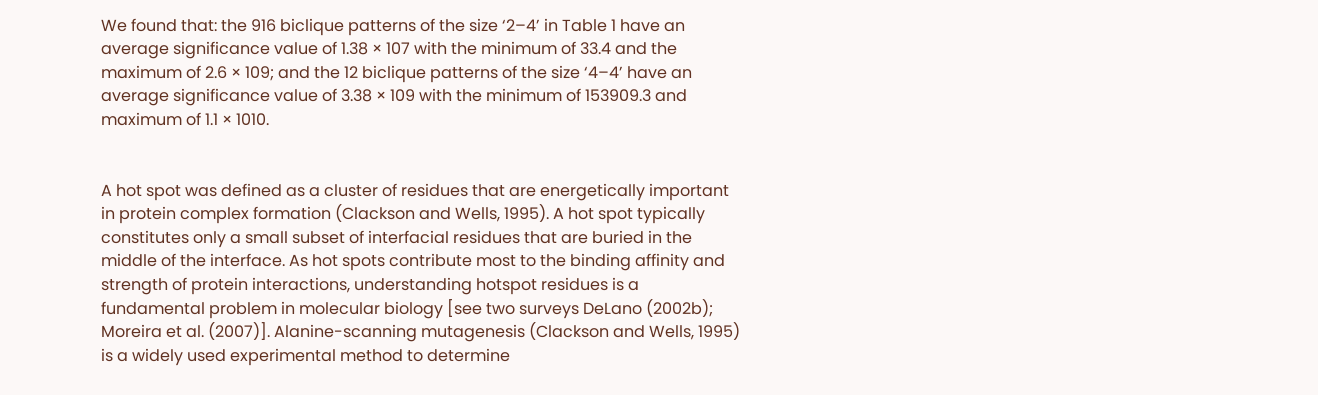We found that: the 916 biclique patterns of the size ‘2–4’ in Table 1 have an average significance value of 1.38 × 107 with the minimum of 33.4 and the maximum of 2.6 × 109; and the 12 biclique patterns of the size ‘4–4’ have an average significance value of 3.38 × 109 with the minimum of 153909.3 and maximum of 1.1 × 1010.


A hot spot was defined as a cluster of residues that are energetically important in protein complex formation (Clackson and Wells, 1995). A hot spot typically constitutes only a small subset of interfacial residues that are buried in the middle of the interface. As hot spots contribute most to the binding affinity and strength of protein interactions, understanding hotspot residues is a fundamental problem in molecular biology [see two surveys DeLano (2002b); Moreira et al. (2007)]. Alanine-scanning mutagenesis (Clackson and Wells, 1995) is a widely used experimental method to determine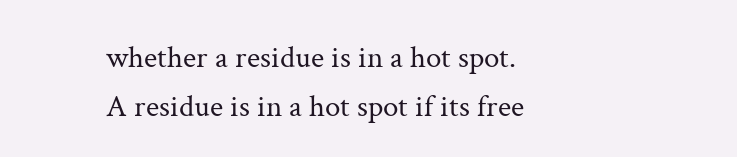whether a residue is in a hot spot. A residue is in a hot spot if its free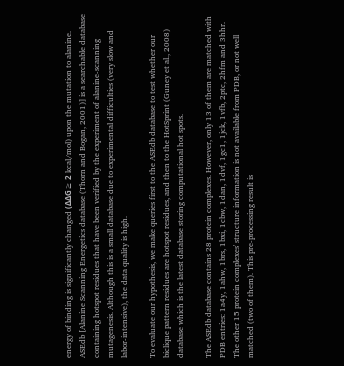energy of binding is significantly changed (ΔΔG≥ 2 kcal/mol) upon the mutation to alanine. ASEdb [Alanine Scanning Energetics database (Thorn and Bogan, 2001)] is a searchable database containing hotspot residues that have been verified by the experiment of alanine-scanning mutagenesis. Although this is a small database due to experimental difficulties (very slow and labor-intensive), the data quality is high.

To evaluate our hypothesis, we make queries first to the ASEdb database to test whether our biclique pattern residues are hotspot residues, and then to the HotSprint (Guney et al., 2008) database which is the latest database storing computational hot spots.

The ASEdb database contains 28 protein complexes. However, only 13 of them are matched with PDB entries: 1a4y, 1ahw, 1brs, 1bxi, 1cbw, 1dan, 1dvf, 1gc1, 1jck, 1vfb, 2ptc, 2hfm and 3hhr. The other 15 protein complexes' structure information is not available from PDB, or not well matched (two of them). This pre-processing result is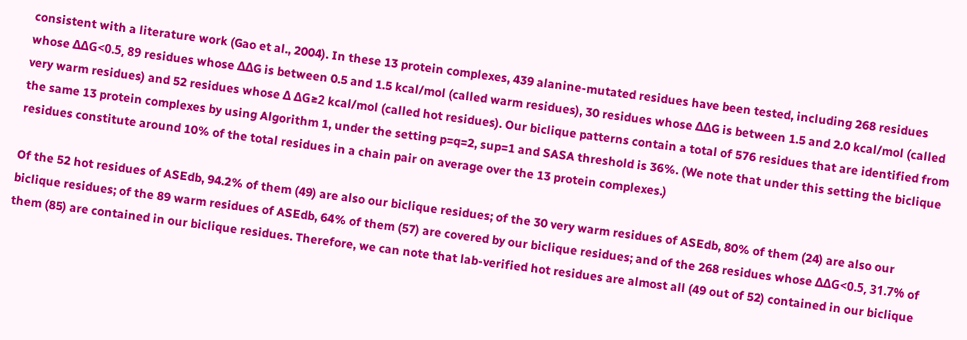consistent with a literature work (Gao et al., 2004). In these 13 protein complexes, 439 alanine-mutated residues have been tested, including 268 residues whose ΔΔG<0.5, 89 residues whose ΔΔG is between 0.5 and 1.5 kcal/mol (called warm residues), 30 residues whose ΔΔG is between 1.5 and 2.0 kcal/mol (called very warm residues) and 52 residues whose Δ ΔG≥2 kcal/mol (called hot residues). Our biclique patterns contain a total of 576 residues that are identified from the same 13 protein complexes by using Algorithm 1, under the setting p=q=2, sup=1 and SASA threshold is 36%. (We note that under this setting the biclique residues constitute around 10% of the total residues in a chain pair on average over the 13 protein complexes.)

Of the 52 hot residues of ASEdb, 94.2% of them (49) are also our biclique residues; of the 30 very warm residues of ASEdb, 80% of them (24) are also our biclique residues; of the 89 warm residues of ASEdb, 64% of them (57) are covered by our biclique residues; and of the 268 residues whose ΔΔG<0.5, 31.7% of them (85) are contained in our biclique residues. Therefore, we can note that lab-verified hot residues are almost all (49 out of 52) contained in our biclique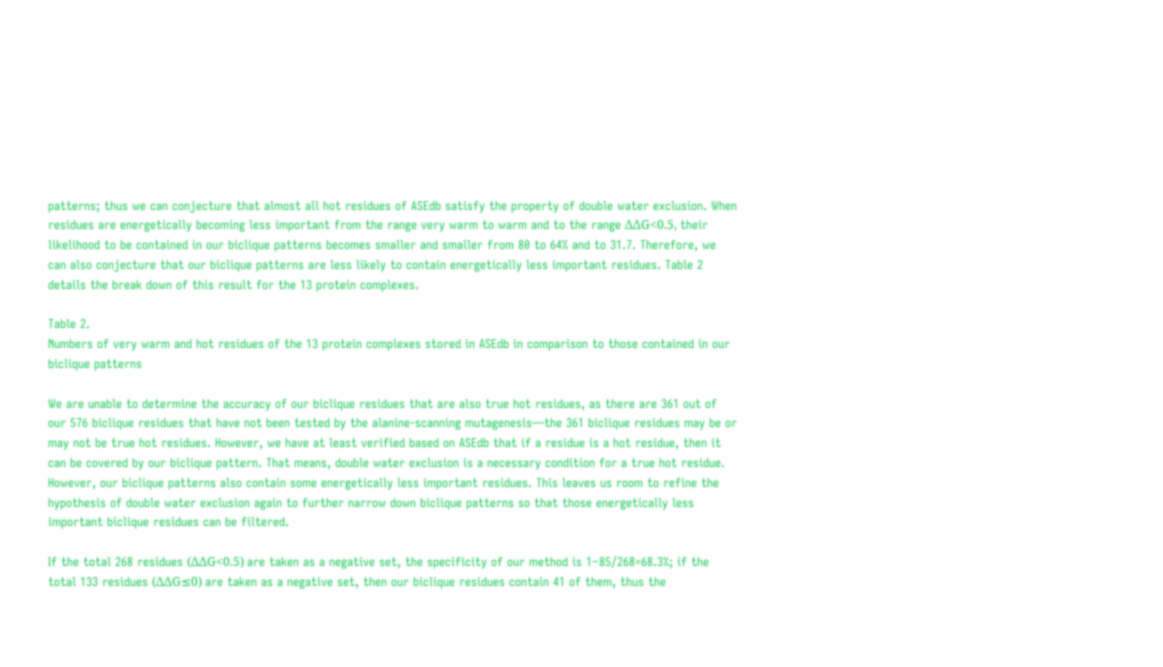patterns; thus we can conjecture that almost all hot residues of ASEdb satisfy the property of double water exclusion. When residues are energetically becoming less important from the range very warm to warm and to the range ΔΔG<0.5, their likelihood to be contained in our biclique patterns becomes smaller and smaller from 80 to 64% and to 31.7. Therefore, we can also conjecture that our biclique patterns are less likely to contain energetically less important residues. Table 2 details the break down of this result for the 13 protein complexes.

Table 2.
Numbers of very warm and hot residues of the 13 protein complexes stored in ASEdb in comparison to those contained in our biclique patterns

We are unable to determine the accuracy of our biclique residues that are also true hot residues, as there are 361 out of our 576 biclique residues that have not been tested by the alanine-scanning mutagenesis—the 361 biclique residues may be or may not be true hot residues. However, we have at least verified based on ASEdb that if a residue is a hot residue, then it can be covered by our biclique pattern. That means, double water exclusion is a necessary condition for a true hot residue. However, our biclique patterns also contain some energetically less important residues. This leaves us room to refine the hypothesis of double water exclusion again to further narrow down biclique patterns so that those energetically less important biclique residues can be filtered.

If the total 268 residues (ΔΔG<0.5) are taken as a negative set, the specificity of our method is 1−85/268=68.3%; if the total 133 residues (ΔΔG≤0) are taken as a negative set, then our biclique residues contain 41 of them, thus the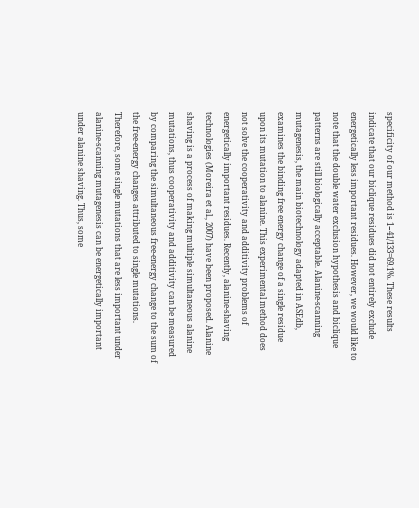specificity of our method is 1−41/133=69.1%. These results indicate that our biclique residues did not entirely exclude energetically less important residues. However, we would like to note that the double water exclusion hypothesis and biclique patterns are still biologically acceptable. Alanine-scanning mutagenesis, the main biotechnology adapted in ASEdb, examines the binding free energy change of a single residue upon its mutation to alanine. This experimental method does not solve the cooperativity and additivity problems of energetically important residues. Recently, alanine-shaving technologies (Moreira et al., 2007) have been proposed. Alanine shaving is a process of making multiple simultaneous alanine mutations, thus cooperativity and additivity can be measured by comparing the simultaneous free-energy change to the sum of the free-energy changes attributed to single mutations. Therefore, some single mutations that are less important under alanine-scanning mutagenesis can be energetically important under alanine shaving. Thus, some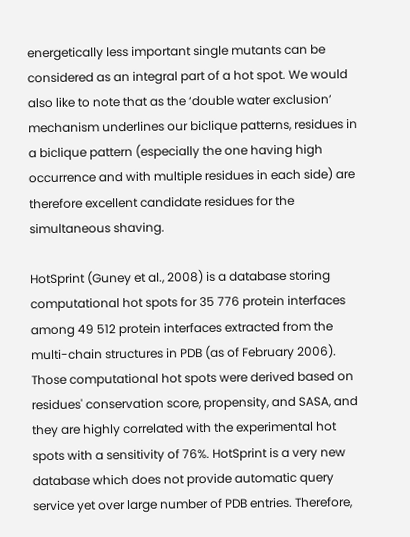energetically less important single mutants can be considered as an integral part of a hot spot. We would also like to note that as the ‘double water exclusion’ mechanism underlines our biclique patterns, residues in a biclique pattern (especially the one having high occurrence and with multiple residues in each side) are therefore excellent candidate residues for the simultaneous shaving.

HotSprint (Guney et al., 2008) is a database storing computational hot spots for 35 776 protein interfaces among 49 512 protein interfaces extracted from the multi-chain structures in PDB (as of February 2006). Those computational hot spots were derived based on residues' conservation score, propensity, and SASA, and they are highly correlated with the experimental hot spots with a sensitivity of 76%. HotSprint is a very new database which does not provide automatic query service yet over large number of PDB entries. Therefore,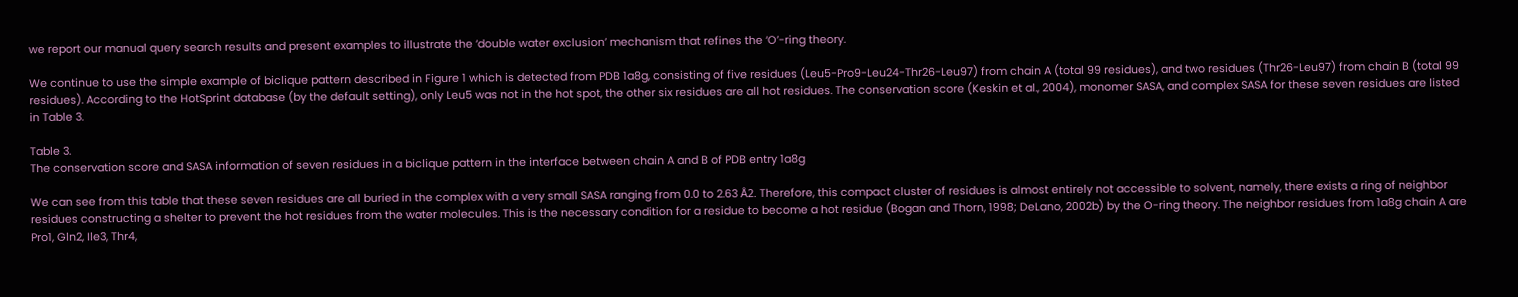we report our manual query search results and present examples to illustrate the ‘double water exclusion’ mechanism that refines the ‘O’-ring theory.

We continue to use the simple example of biclique pattern described in Figure 1 which is detected from PDB 1a8g, consisting of five residues (Leu5-Pro9-Leu24-Thr26-Leu97) from chain A (total 99 residues), and two residues (Thr26-Leu97) from chain B (total 99 residues). According to the HotSprint database (by the default setting), only Leu5 was not in the hot spot, the other six residues are all hot residues. The conservation score (Keskin et al., 2004), monomer SASA, and complex SASA for these seven residues are listed in Table 3.

Table 3.
The conservation score and SASA information of seven residues in a biclique pattern in the interface between chain A and B of PDB entry 1a8g

We can see from this table that these seven residues are all buried in the complex with a very small SASA ranging from 0.0 to 2.63 Å2. Therefore, this compact cluster of residues is almost entirely not accessible to solvent, namely, there exists a ring of neighbor residues constructing a shelter to prevent the hot residues from the water molecules. This is the necessary condition for a residue to become a hot residue (Bogan and Thorn, 1998; DeLano, 2002b) by the O-ring theory. The neighbor residues from 1a8g chain A are Pro1, Gln2, Ile3, Thr4,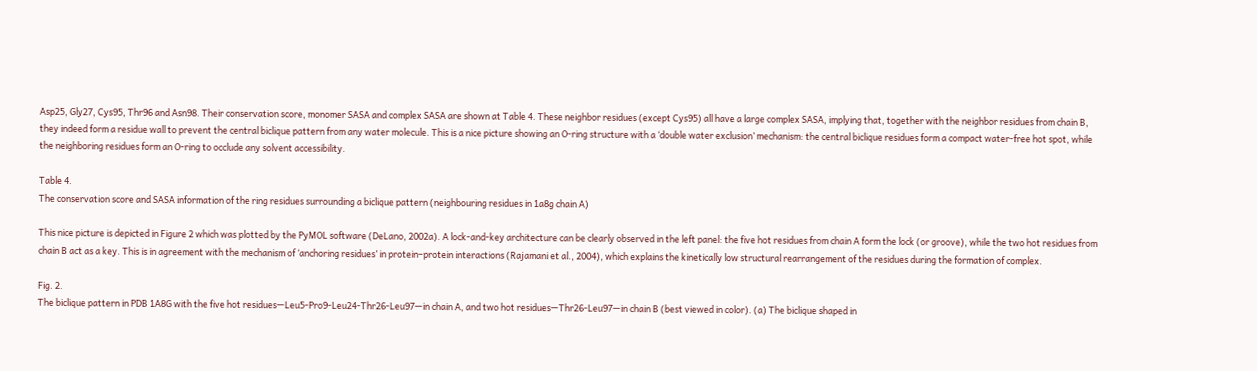Asp25, Gly27, Cys95, Thr96 and Asn98. Their conservation score, monomer SASA and complex SASA are shown at Table 4. These neighbor residues (except Cys95) all have a large complex SASA, implying that, together with the neighbor residues from chain B, they indeed form a residue wall to prevent the central biclique pattern from any water molecule. This is a nice picture showing an O-ring structure with a ‘double water exclusion’ mechanism: the central biclique residues form a compact water-free hot spot, while the neighboring residues form an O-ring to occlude any solvent accessibility.

Table 4.
The conservation score and SASA information of the ring residues surrounding a biclique pattern (neighbouring residues in 1a8g chain A)

This nice picture is depicted in Figure 2 which was plotted by the PyMOL software (DeLano, 2002a). A lock-and-key architecture can be clearly observed in the left panel: the five hot residues from chain A form the lock (or groove), while the two hot residues from chain B act as a key. This is in agreement with the mechanism of ‘anchoring residues’ in protein–protein interactions (Rajamani et al., 2004), which explains the kinetically low structural rearrangement of the residues during the formation of complex.

Fig. 2.
The biclique pattern in PDB 1A8G with the five hot residues—Leu5-Pro9-Leu24-Thr26-Leu97—in chain A, and two hot residues—Thr26-Leu97—in chain B (best viewed in color). (a) The biclique shaped in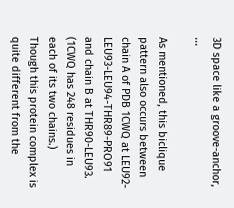3D space like a groove-anchor, ...

As mentioned, this biclique pattern also occurs between chain A of PDB 1CWQ at LEU92-LEU93-LEU94-THR89-PRO91 and chain B at THR90-LEU93. (1CWQ has 248 residues in each of its two chains.) Though this protein complex is quite different from the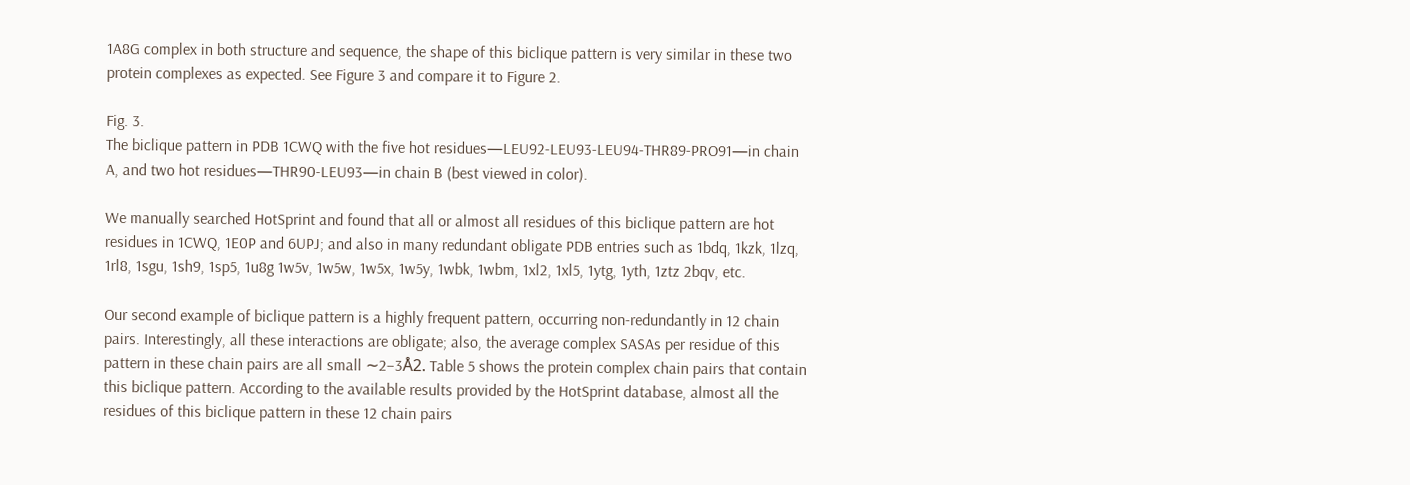1A8G complex in both structure and sequence, the shape of this biclique pattern is very similar in these two protein complexes as expected. See Figure 3 and compare it to Figure 2.

Fig. 3.
The biclique pattern in PDB 1CWQ with the five hot residues—LEU92-LEU93-LEU94-THR89-PRO91—in chain A, and two hot residues—THR90-LEU93—in chain B (best viewed in color).

We manually searched HotSprint and found that all or almost all residues of this biclique pattern are hot residues in 1CWQ, 1E0P and 6UPJ; and also in many redundant obligate PDB entries such as 1bdq, 1kzk, 1lzq, 1rl8, 1sgu, 1sh9, 1sp5, 1u8g 1w5v, 1w5w, 1w5x, 1w5y, 1wbk, 1wbm, 1xl2, 1xl5, 1ytg, 1yth, 1ztz 2bqv, etc.

Our second example of biclique pattern is a highly frequent pattern, occurring non-redundantly in 12 chain pairs. Interestingly, all these interactions are obligate; also, the average complex SASAs per residue of this pattern in these chain pairs are all small ∼2−3Å2. Table 5 shows the protein complex chain pairs that contain this biclique pattern. According to the available results provided by the HotSprint database, almost all the residues of this biclique pattern in these 12 chain pairs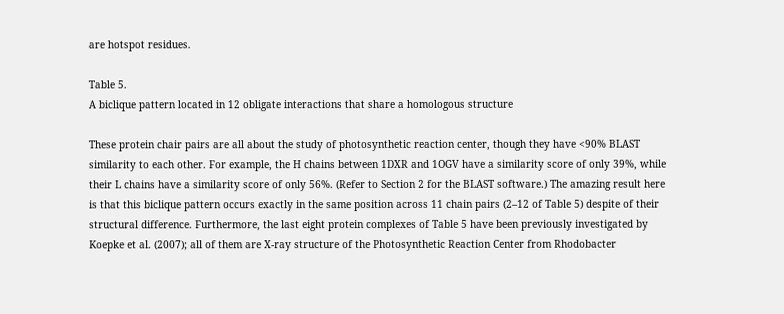are hotspot residues.

Table 5.
A biclique pattern located in 12 obligate interactions that share a homologous structure

These protein chair pairs are all about the study of photosynthetic reaction center, though they have <90% BLAST similarity to each other. For example, the H chains between 1DXR and 1OGV have a similarity score of only 39%, while their L chains have a similarity score of only 56%. (Refer to Section 2 for the BLAST software.) The amazing result here is that this biclique pattern occurs exactly in the same position across 11 chain pairs (2–12 of Table 5) despite of their structural difference. Furthermore, the last eight protein complexes of Table 5 have been previously investigated by Koepke et al. (2007); all of them are X-ray structure of the Photosynthetic Reaction Center from Rhodobacter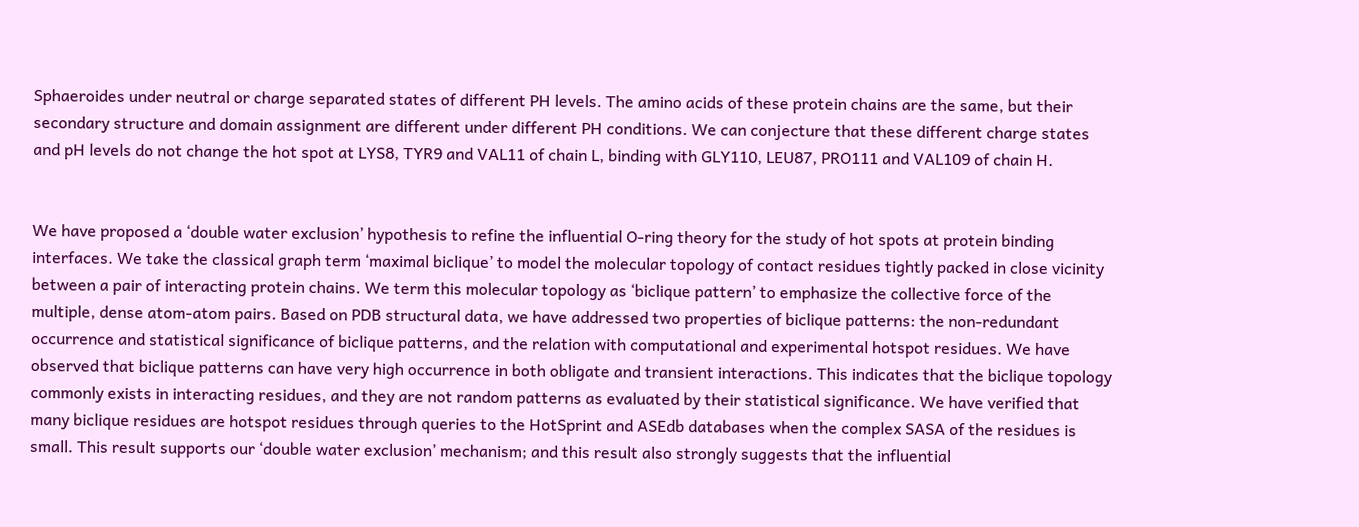Sphaeroides under neutral or charge separated states of different PH levels. The amino acids of these protein chains are the same, but their secondary structure and domain assignment are different under different PH conditions. We can conjecture that these different charge states and pH levels do not change the hot spot at LYS8, TYR9 and VAL11 of chain L, binding with GLY110, LEU87, PRO111 and VAL109 of chain H.


We have proposed a ‘double water exclusion’ hypothesis to refine the influential O-ring theory for the study of hot spots at protein binding interfaces. We take the classical graph term ‘maximal biclique’ to model the molecular topology of contact residues tightly packed in close vicinity between a pair of interacting protein chains. We term this molecular topology as ‘biclique pattern’ to emphasize the collective force of the multiple, dense atom-atom pairs. Based on PDB structural data, we have addressed two properties of biclique patterns: the non-redundant occurrence and statistical significance of biclique patterns, and the relation with computational and experimental hotspot residues. We have observed that biclique patterns can have very high occurrence in both obligate and transient interactions. This indicates that the biclique topology commonly exists in interacting residues, and they are not random patterns as evaluated by their statistical significance. We have verified that many biclique residues are hotspot residues through queries to the HotSprint and ASEdb databases when the complex SASA of the residues is small. This result supports our ‘double water exclusion’ mechanism; and this result also strongly suggests that the influential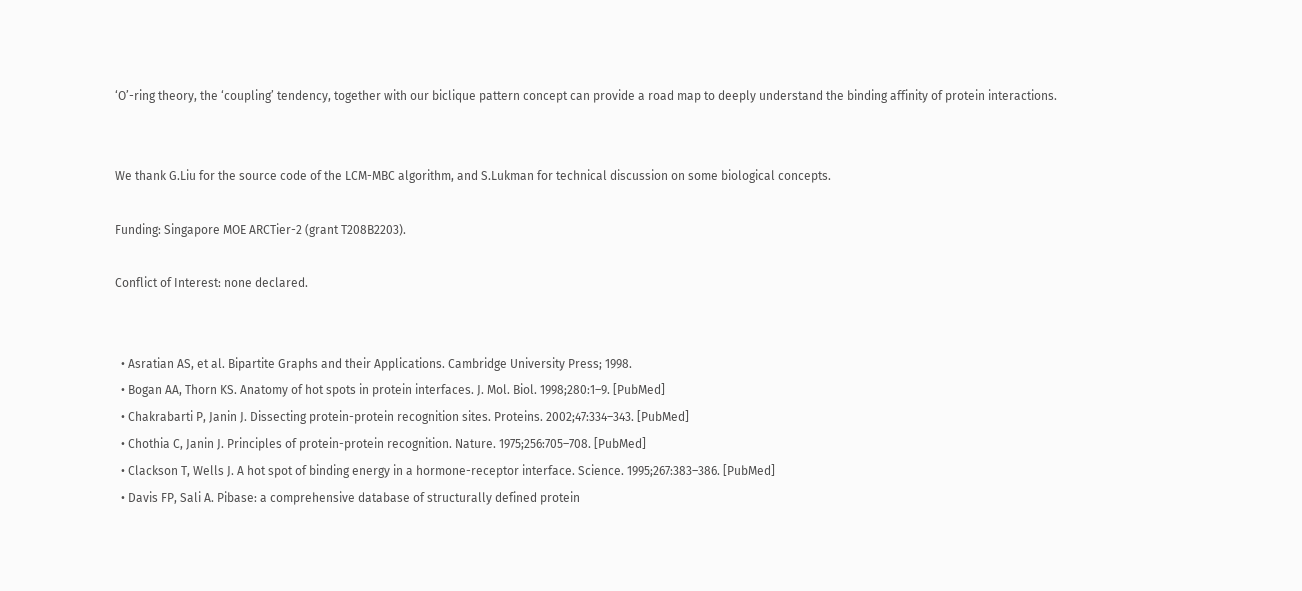‘O’-ring theory, the ‘coupling’ tendency, together with our biclique pattern concept can provide a road map to deeply understand the binding affinity of protein interactions.


We thank G.Liu for the source code of the LCM-MBC algorithm, and S.Lukman for technical discussion on some biological concepts.

Funding: Singapore MOE ARCTier-2 (grant T208B2203).

Conflict of Interest: none declared.


  • Asratian AS, et al. Bipartite Graphs and their Applications. Cambridge University Press; 1998.
  • Bogan AA, Thorn KS. Anatomy of hot spots in protein interfaces. J. Mol. Biol. 1998;280:1–9. [PubMed]
  • Chakrabarti P, Janin J. Dissecting protein-protein recognition sites. Proteins. 2002;47:334–343. [PubMed]
  • Chothia C, Janin J. Principles of protein-protein recognition. Nature. 1975;256:705–708. [PubMed]
  • Clackson T, Wells J. A hot spot of binding energy in a hormone-receptor interface. Science. 1995;267:383–386. [PubMed]
  • Davis FP, Sali A. Pibase: a comprehensive database of structurally defined protein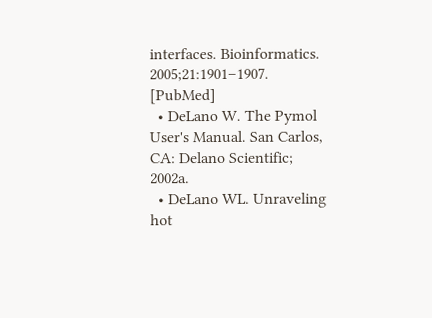interfaces. Bioinformatics. 2005;21:1901–1907. [PubMed]
  • DeLano W. The Pymol User's Manual. San Carlos, CA: Delano Scientific; 2002a.
  • DeLano WL. Unraveling hot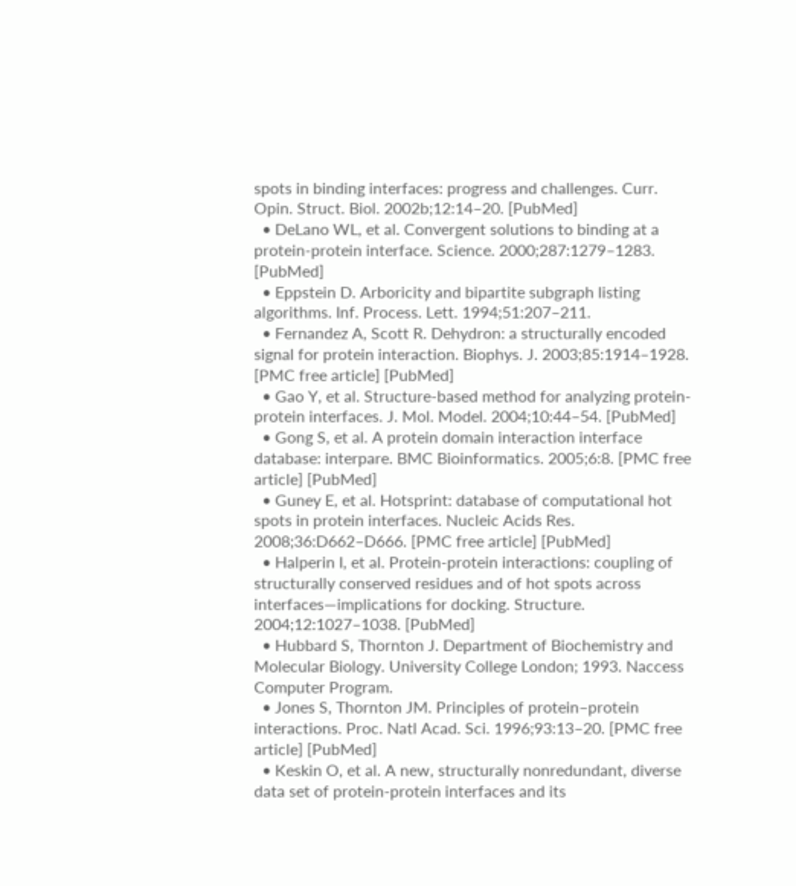spots in binding interfaces: progress and challenges. Curr. Opin. Struct. Biol. 2002b;12:14–20. [PubMed]
  • DeLano WL, et al. Convergent solutions to binding at a protein-protein interface. Science. 2000;287:1279–1283. [PubMed]
  • Eppstein D. Arboricity and bipartite subgraph listing algorithms. Inf. Process. Lett. 1994;51:207–211.
  • Fernandez A, Scott R. Dehydron: a structurally encoded signal for protein interaction. Biophys. J. 2003;85:1914–1928. [PMC free article] [PubMed]
  • Gao Y, et al. Structure-based method for analyzing protein-protein interfaces. J. Mol. Model. 2004;10:44–54. [PubMed]
  • Gong S, et al. A protein domain interaction interface database: interpare. BMC Bioinformatics. 2005;6:8. [PMC free article] [PubMed]
  • Guney E, et al. Hotsprint: database of computational hot spots in protein interfaces. Nucleic Acids Res. 2008;36:D662–D666. [PMC free article] [PubMed]
  • Halperin I, et al. Protein-protein interactions: coupling of structurally conserved residues and of hot spots across interfaces—implications for docking. Structure. 2004;12:1027–1038. [PubMed]
  • Hubbard S, Thornton J. Department of Biochemistry and Molecular Biology. University College London; 1993. Naccess Computer Program.
  • Jones S, Thornton JM. Principles of protein–protein interactions. Proc. Natl Acad. Sci. 1996;93:13–20. [PMC free article] [PubMed]
  • Keskin O, et al. A new, structurally nonredundant, diverse data set of protein-protein interfaces and its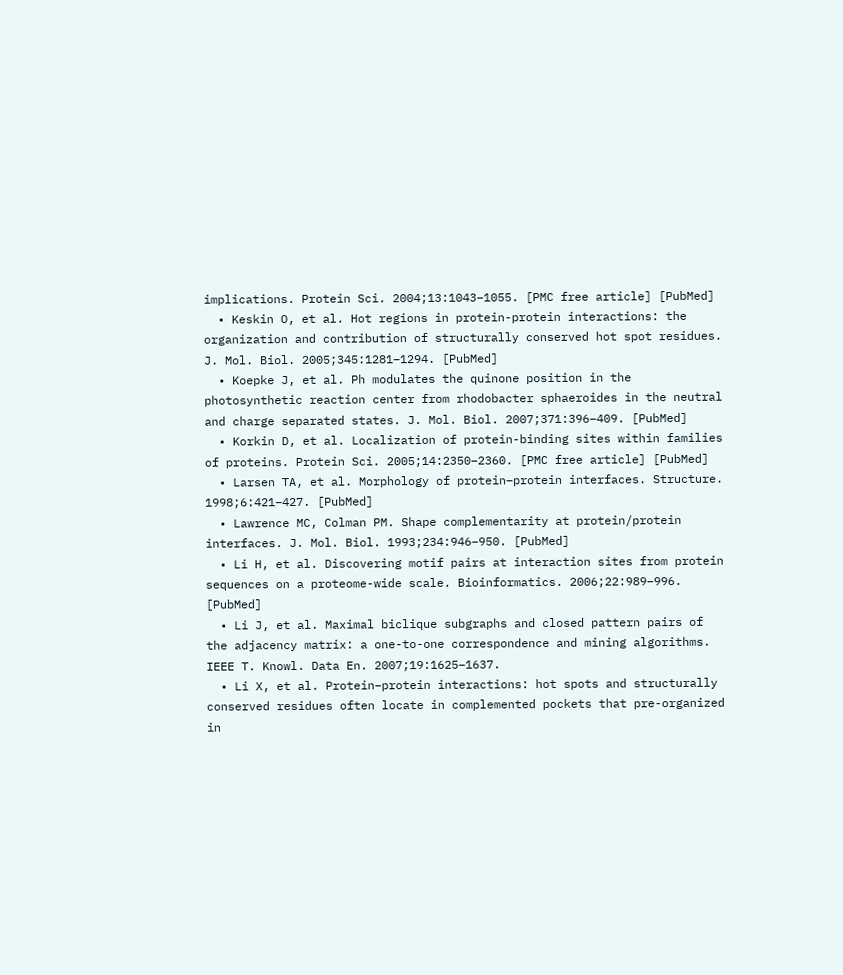implications. Protein Sci. 2004;13:1043–1055. [PMC free article] [PubMed]
  • Keskin O, et al. Hot regions in protein-protein interactions: the organization and contribution of structurally conserved hot spot residues. J. Mol. Biol. 2005;345:1281–1294. [PubMed]
  • Koepke J, et al. Ph modulates the quinone position in the photosynthetic reaction center from rhodobacter sphaeroides in the neutral and charge separated states. J. Mol. Biol. 2007;371:396–409. [PubMed]
  • Korkin D, et al. Localization of protein-binding sites within families of proteins. Protein Sci. 2005;14:2350–2360. [PMC free article] [PubMed]
  • Larsen TA, et al. Morphology of protein–protein interfaces. Structure. 1998;6:421–427. [PubMed]
  • Lawrence MC, Colman PM. Shape complementarity at protein/protein interfaces. J. Mol. Biol. 1993;234:946–950. [PubMed]
  • Li H, et al. Discovering motif pairs at interaction sites from protein sequences on a proteome-wide scale. Bioinformatics. 2006;22:989–996. [PubMed]
  • Li J, et al. Maximal biclique subgraphs and closed pattern pairs of the adjacency matrix: a one-to-one correspondence and mining algorithms. IEEE T. Knowl. Data En. 2007;19:1625–1637.
  • Li X, et al. Protein–protein interactions: hot spots and structurally conserved residues often locate in complemented pockets that pre-organized in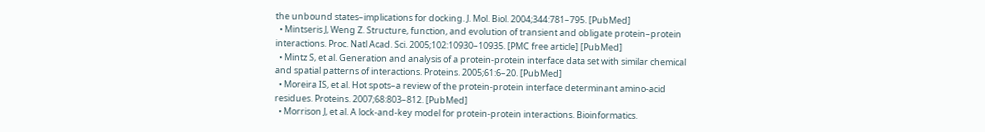the unbound states–implications for docking. J. Mol. Biol. 2004;344:781–795. [PubMed]
  • Mintseris J, Weng Z. Structure, function, and evolution of transient and obligate protein–protein interactions. Proc. Natl Acad. Sci. 2005;102:10930–10935. [PMC free article] [PubMed]
  • Mintz S, et al. Generation and analysis of a protein-protein interface data set with similar chemical and spatial patterns of interactions. Proteins. 2005;61:6–20. [PubMed]
  • Moreira IS, et al. Hot spots–a review of the protein-protein interface determinant amino-acid residues. Proteins. 2007;68:803–812. [PubMed]
  • Morrison J, et al. A lock-and-key model for protein-protein interactions. Bioinformatics.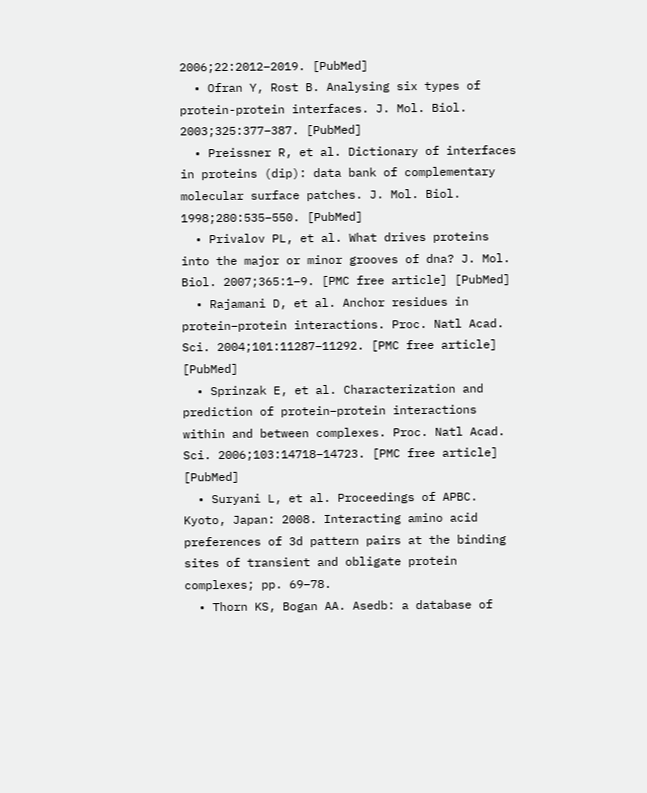2006;22:2012–2019. [PubMed]
  • Ofran Y, Rost B. Analysing six types of protein-protein interfaces. J. Mol. Biol. 2003;325:377–387. [PubMed]
  • Preissner R, et al. Dictionary of interfaces in proteins (dip): data bank of complementary molecular surface patches. J. Mol. Biol. 1998;280:535–550. [PubMed]
  • Privalov PL, et al. What drives proteins into the major or minor grooves of dna? J. Mol. Biol. 2007;365:1–9. [PMC free article] [PubMed]
  • Rajamani D, et al. Anchor residues in protein–protein interactions. Proc. Natl Acad. Sci. 2004;101:11287–11292. [PMC free article] [PubMed]
  • Sprinzak E, et al. Characterization and prediction of protein–protein interactions within and between complexes. Proc. Natl Acad. Sci. 2006;103:14718–14723. [PMC free article] [PubMed]
  • Suryani L, et al. Proceedings of APBC. Kyoto, Japan: 2008. Interacting amino acid preferences of 3d pattern pairs at the binding sites of transient and obligate protein complexes; pp. 69–78.
  • Thorn KS, Bogan AA. Asedb: a database of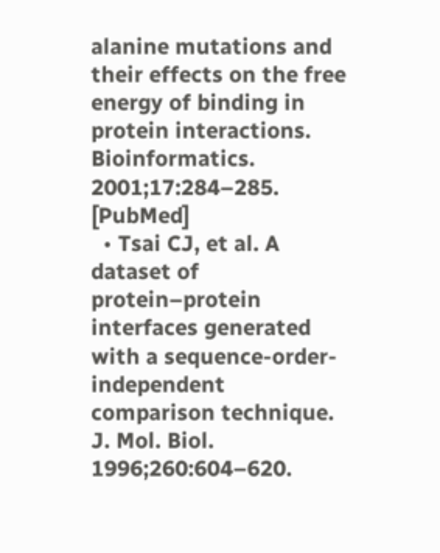alanine mutations and their effects on the free energy of binding in protein interactions. Bioinformatics. 2001;17:284–285. [PubMed]
  • Tsai CJ, et al. A dataset of protein–protein interfaces generated with a sequence-order-independent comparison technique. J. Mol. Biol. 1996;260:604–620.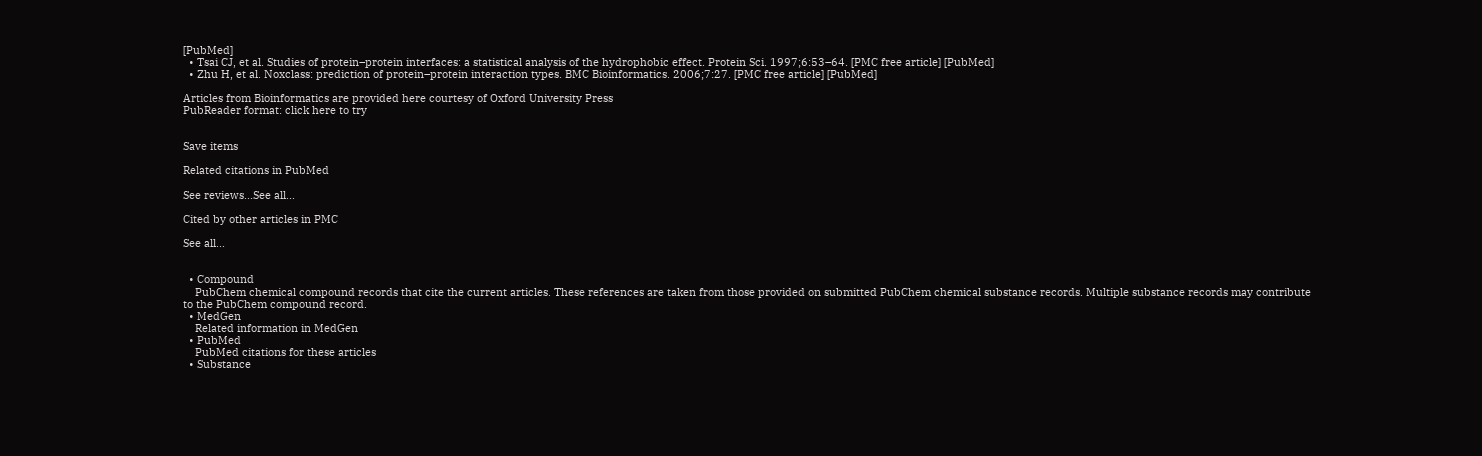[PubMed]
  • Tsai CJ, et al. Studies of protein–protein interfaces: a statistical analysis of the hydrophobic effect. Protein Sci. 1997;6:53–64. [PMC free article] [PubMed]
  • Zhu H, et al. Noxclass: prediction of protein–protein interaction types. BMC Bioinformatics. 2006;7:27. [PMC free article] [PubMed]

Articles from Bioinformatics are provided here courtesy of Oxford University Press
PubReader format: click here to try


Save items

Related citations in PubMed

See reviews...See all...

Cited by other articles in PMC

See all...


  • Compound
    PubChem chemical compound records that cite the current articles. These references are taken from those provided on submitted PubChem chemical substance records. Multiple substance records may contribute to the PubChem compound record.
  • MedGen
    Related information in MedGen
  • PubMed
    PubMed citations for these articles
  • Substance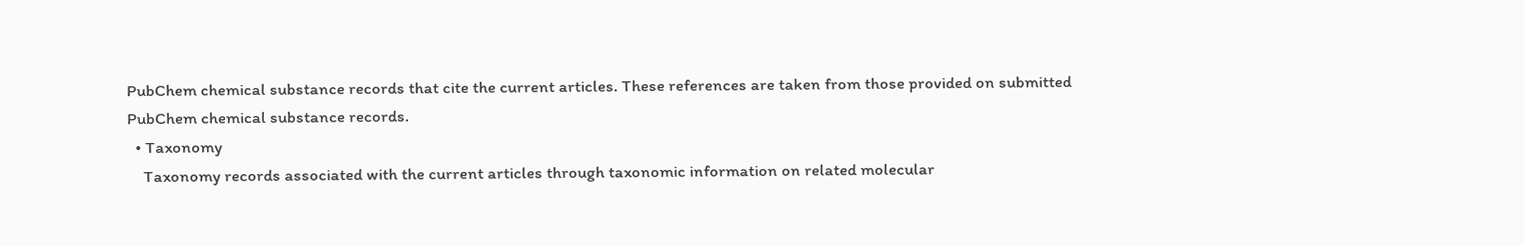PubChem chemical substance records that cite the current articles. These references are taken from those provided on submitted PubChem chemical substance records.
  • Taxonomy
    Taxonomy records associated with the current articles through taxonomic information on related molecular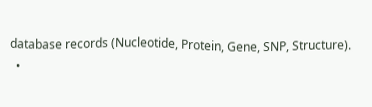database records (Nucleotide, Protein, Gene, SNP, Structure).
  •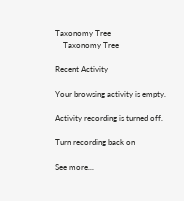Taxonomy Tree
    Taxonomy Tree

Recent Activity

Your browsing activity is empty.

Activity recording is turned off.

Turn recording back on

See more...